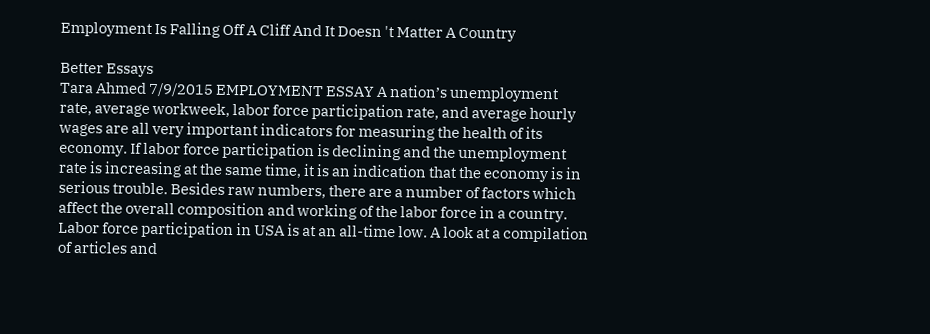Employment Is Falling Off A Cliff And It Doesn 't Matter A Country

Better Essays
Tara Ahmed 7/9/2015 EMPLOYMENT ESSAY A nation’s unemployment rate, average workweek, labor force participation rate, and average hourly wages are all very important indicators for measuring the health of its economy. If labor force participation is declining and the unemployment rate is increasing at the same time, it is an indication that the economy is in serious trouble. Besides raw numbers, there are a number of factors which affect the overall composition and working of the labor force in a country. Labor force participation in USA is at an all-time low. A look at a compilation of articles and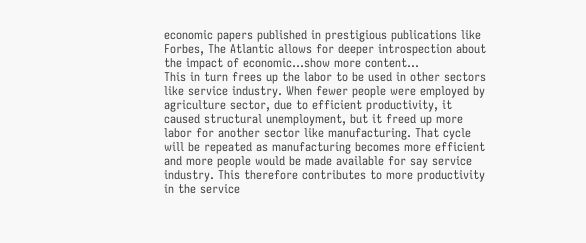economic papers published in prestigious publications like Forbes, The Atlantic allows for deeper introspection about the impact of economic…show more content…
This in turn frees up the labor to be used in other sectors like service industry. When fewer people were employed by agriculture sector, due to efficient productivity, it caused structural unemployment, but it freed up more labor for another sector like manufacturing. That cycle will be repeated as manufacturing becomes more efficient and more people would be made available for say service industry. This therefore contributes to more productivity in the service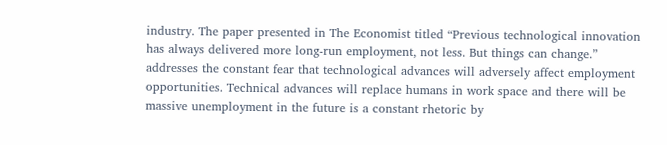industry. The paper presented in The Economist titled “Previous technological innovation has always delivered more long-run employment, not less. But things can change.” addresses the constant fear that technological advances will adversely affect employment opportunities. Technical advances will replace humans in work space and there will be massive unemployment in the future is a constant rhetoric by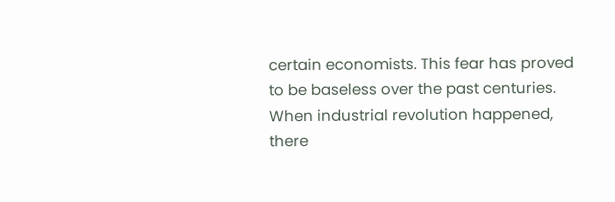certain economists. This fear has proved to be baseless over the past centuries. When industrial revolution happened, there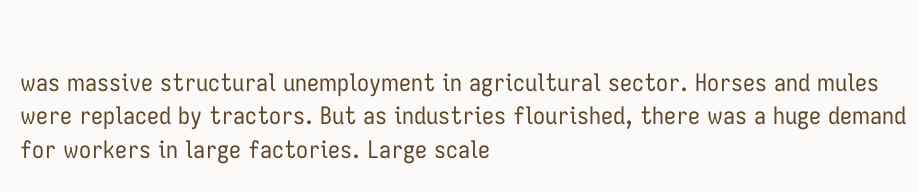was massive structural unemployment in agricultural sector. Horses and mules were replaced by tractors. But as industries flourished, there was a huge demand for workers in large factories. Large scale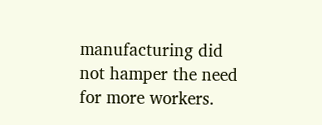manufacturing did not hamper the need for more workers.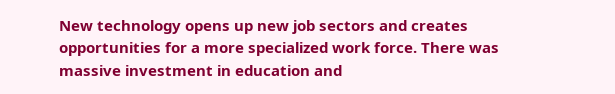New technology opens up new job sectors and creates opportunities for a more specialized work force. There was massive investment in education and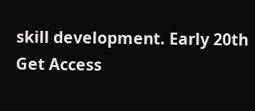skill development. Early 20th
Get Access